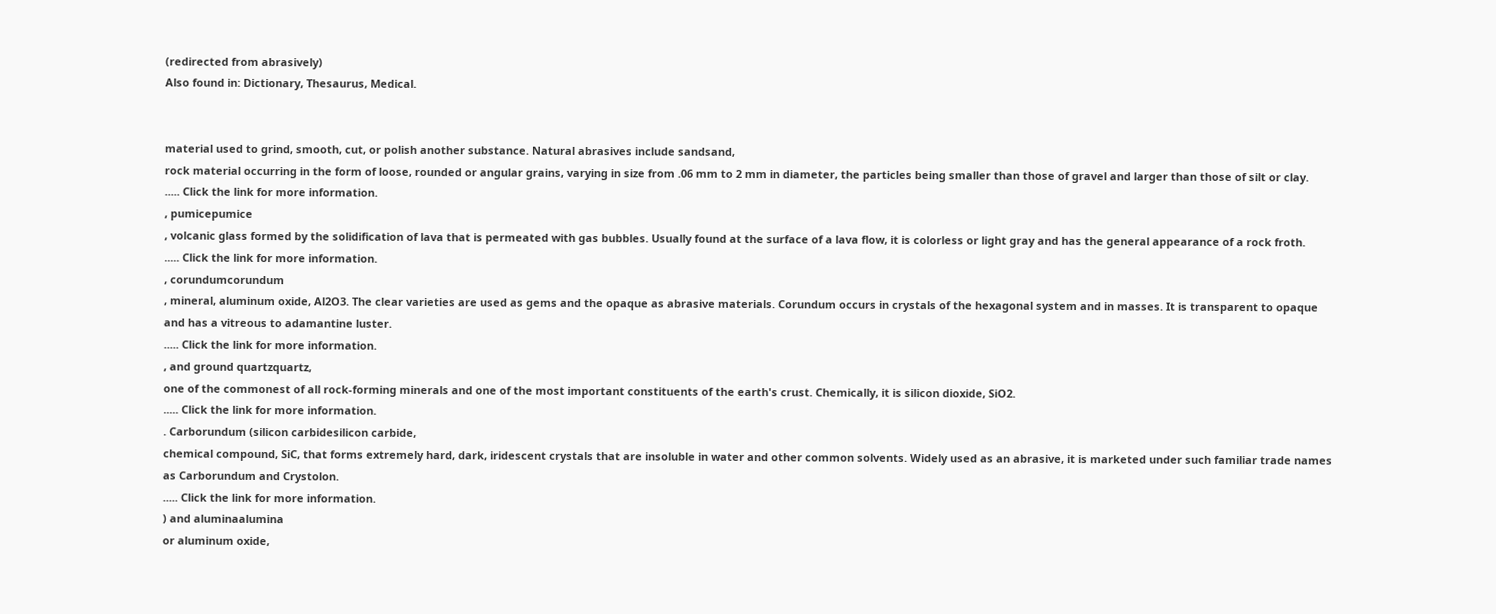(redirected from abrasively)
Also found in: Dictionary, Thesaurus, Medical.


material used to grind, smooth, cut, or polish another substance. Natural abrasives include sandsand,
rock material occurring in the form of loose, rounded or angular grains, varying in size from .06 mm to 2 mm in diameter, the particles being smaller than those of gravel and larger than those of silt or clay.
..... Click the link for more information.
, pumicepumice
, volcanic glass formed by the solidification of lava that is permeated with gas bubbles. Usually found at the surface of a lava flow, it is colorless or light gray and has the general appearance of a rock froth.
..... Click the link for more information.
, corundumcorundum
, mineral, aluminum oxide, Al2O3. The clear varieties are used as gems and the opaque as abrasive materials. Corundum occurs in crystals of the hexagonal system and in masses. It is transparent to opaque and has a vitreous to adamantine luster.
..... Click the link for more information.
, and ground quartzquartz,
one of the commonest of all rock-forming minerals and one of the most important constituents of the earth's crust. Chemically, it is silicon dioxide, SiO2.
..... Click the link for more information.
. Carborundum (silicon carbidesilicon carbide,
chemical compound, SiC, that forms extremely hard, dark, iridescent crystals that are insoluble in water and other common solvents. Widely used as an abrasive, it is marketed under such familiar trade names as Carborundum and Crystolon.
..... Click the link for more information.
) and aluminaalumina
or aluminum oxide,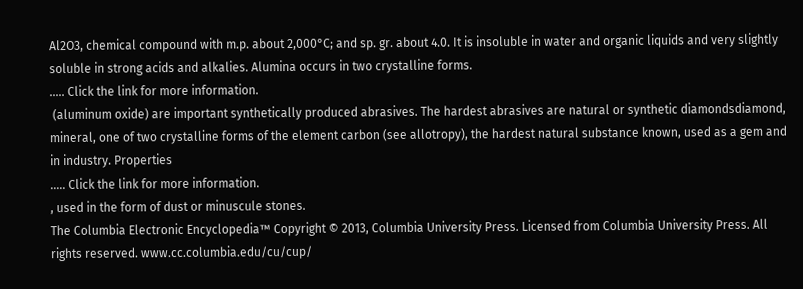Al2O3, chemical compound with m.p. about 2,000°C; and sp. gr. about 4.0. It is insoluble in water and organic liquids and very slightly soluble in strong acids and alkalies. Alumina occurs in two crystalline forms.
..... Click the link for more information.
 (aluminum oxide) are important synthetically produced abrasives. The hardest abrasives are natural or synthetic diamondsdiamond,
mineral, one of two crystalline forms of the element carbon (see allotropy), the hardest natural substance known, used as a gem and in industry. Properties
..... Click the link for more information.
, used in the form of dust or minuscule stones.
The Columbia Electronic Encyclopedia™ Copyright © 2013, Columbia University Press. Licensed from Columbia University Press. All rights reserved. www.cc.columbia.edu/cu/cup/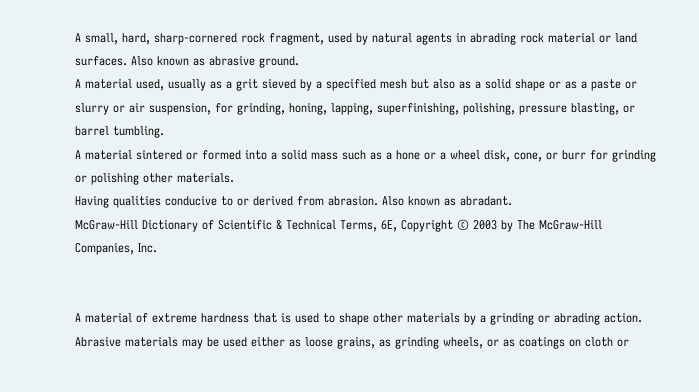A small, hard, sharp-cornered rock fragment, used by natural agents in abrading rock material or land surfaces. Also known as abrasive ground.
A material used, usually as a grit sieved by a specified mesh but also as a solid shape or as a paste or slurry or air suspension, for grinding, honing, lapping, superfinishing, polishing, pressure blasting, or barrel tumbling.
A material sintered or formed into a solid mass such as a hone or a wheel disk, cone, or burr for grinding or polishing other materials.
Having qualities conducive to or derived from abrasion. Also known as abradant.
McGraw-Hill Dictionary of Scientific & Technical Terms, 6E, Copyright © 2003 by The McGraw-Hill Companies, Inc.


A material of extreme hardness that is used to shape other materials by a grinding or abrading action. Abrasive materials may be used either as loose grains, as grinding wheels, or as coatings on cloth or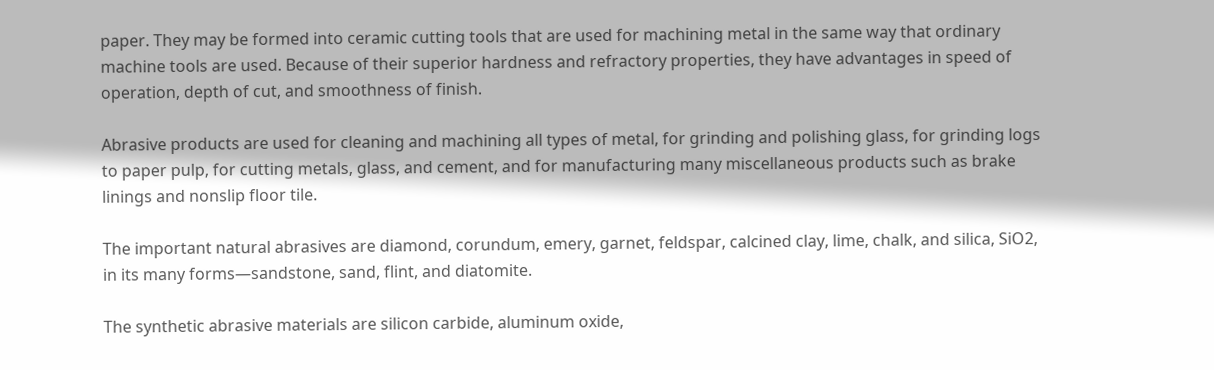paper. They may be formed into ceramic cutting tools that are used for machining metal in the same way that ordinary machine tools are used. Because of their superior hardness and refractory properties, they have advantages in speed of operation, depth of cut, and smoothness of finish.

Abrasive products are used for cleaning and machining all types of metal, for grinding and polishing glass, for grinding logs to paper pulp, for cutting metals, glass, and cement, and for manufacturing many miscellaneous products such as brake linings and nonslip floor tile.

The important natural abrasives are diamond, corundum, emery, garnet, feldspar, calcined clay, lime, chalk, and silica, SiO2, in its many forms—sandstone, sand, flint, and diatomite.

The synthetic abrasive materials are silicon carbide, aluminum oxide,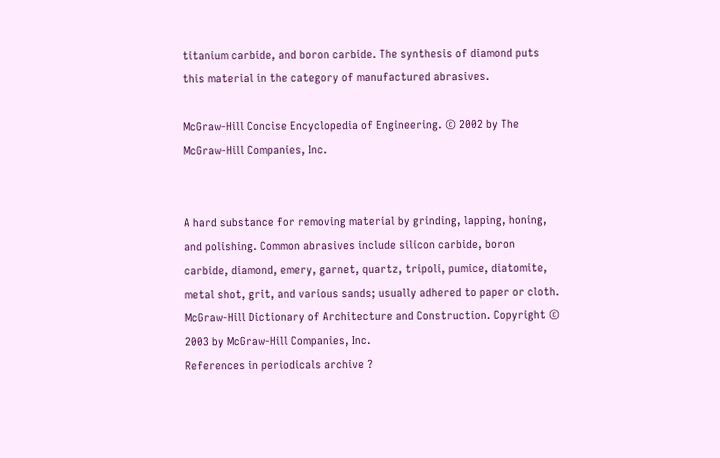titanium carbide, and boron carbide. The synthesis of diamond puts this material in the category of manufactured abrasives.

McGraw-Hill Concise Encyclopedia of Engineering. © 2002 by The McGraw-Hill Companies, Inc.


A hard substance for removing material by grinding, lapping, honing, and polishing. Common abrasives include silicon carbide, boron carbide, diamond, emery, garnet, quartz, tripoli, pumice, diatomite, metal shot, grit, and various sands; usually adhered to paper or cloth.
McGraw-Hill Dictionary of Architecture and Construction. Copyright © 2003 by McGraw-Hill Companies, Inc.
References in periodicals archive ?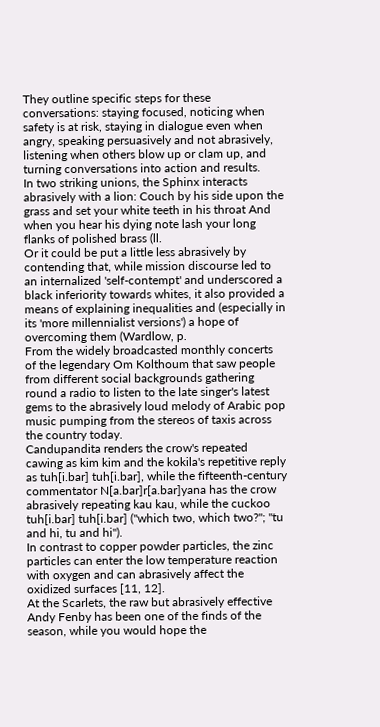They outline specific steps for these conversations: staying focused, noticing when safety is at risk, staying in dialogue even when angry, speaking persuasively and not abrasively, listening when others blow up or clam up, and turning conversations into action and results.
In two striking unions, the Sphinx interacts abrasively with a lion: Couch by his side upon the grass and set your white teeth in his throat And when you hear his dying note lash your long flanks of polished brass (ll.
Or it could be put a little less abrasively by contending that, while mission discourse led to an internalized 'self-contempt' and underscored a black inferiority towards whites, it also provided a means of explaining inequalities and (especially in its 'more millennialist versions') a hope of overcoming them (Wardlow, p.
From the widely broadcasted monthly concerts of the legendary Om Kolthoum that saw people from different social backgrounds gathering round a radio to listen to the late singer's latest gems to the abrasively loud melody of Arabic pop music pumping from the stereos of taxis across the country today.
Candupandita renders the crow's repeated cawing as kim kim and the kokila's repetitive reply as tuh[i.bar] tuh[i.bar], while the fifteenth-century commentator N[a.bar]r[a.bar]yana has the crow abrasively repeating kau kau, while the cuckoo tuh[i.bar] tuh[i.bar] ("which two, which two?"; "tu and hi, tu and hi").
In contrast to copper powder particles, the zinc particles can enter the low temperature reaction with oxygen and can abrasively affect the oxidized surfaces [11, 12].
At the Scarlets, the raw but abrasively effective Andy Fenby has been one of the finds of the season, while you would hope the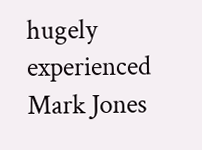hugely experienced Mark Jones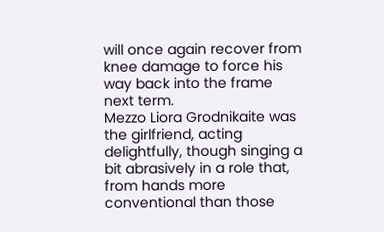will once again recover from knee damage to force his way back into the frame next term.
Mezzo Liora Grodnikaite was the girlfriend, acting delightfully, though singing a bit abrasively in a role that, from hands more conventional than those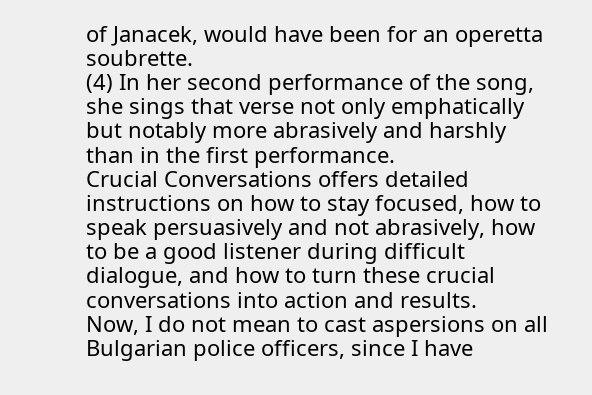of Janacek, would have been for an operetta soubrette.
(4) In her second performance of the song, she sings that verse not only emphatically but notably more abrasively and harshly than in the first performance.
Crucial Conversations offers detailed instructions on how to stay focused, how to speak persuasively and not abrasively, how to be a good listener during difficult dialogue, and how to turn these crucial conversations into action and results.
Now, I do not mean to cast aspersions on all Bulgarian police officers, since I have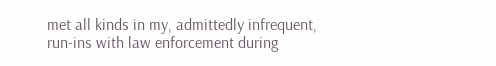met all kinds in my, admittedly infrequent, run-ins with law enforcement during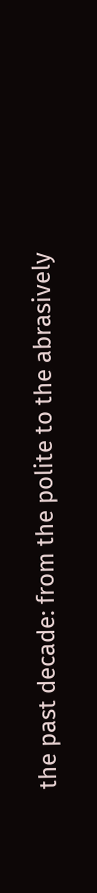the past decade: from the polite to the abrasively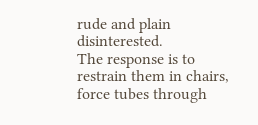rude and plain disinterested.
The response is to restrain them in chairs, force tubes through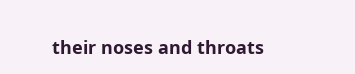their noses and throats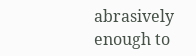abrasively enough to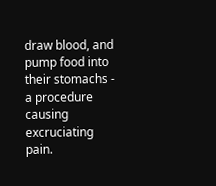draw blood, and pump food into their stomachs - a procedure causing excruciating pain.